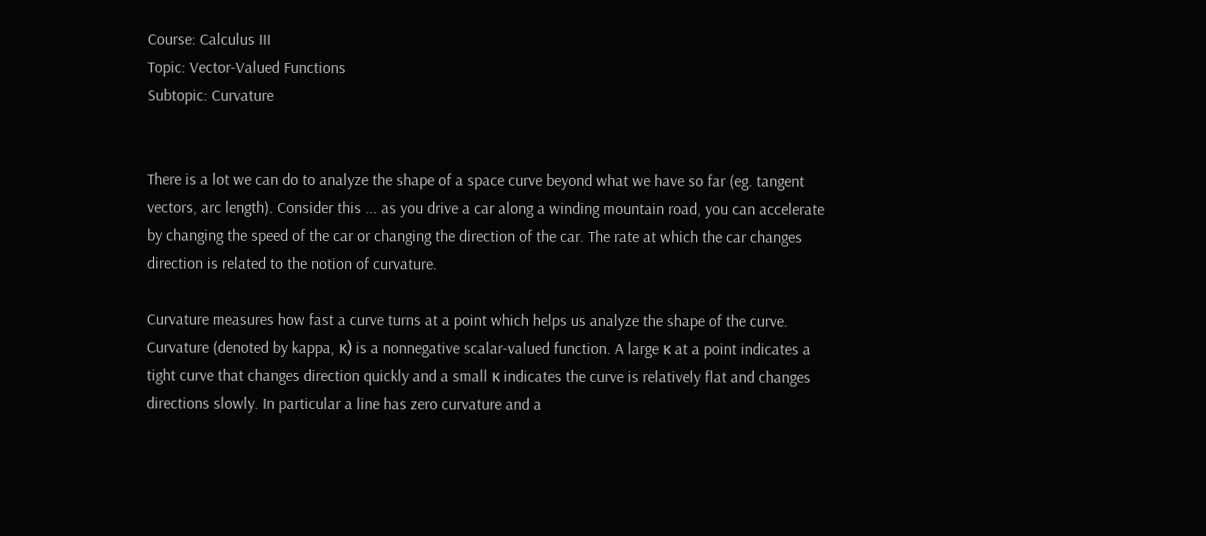Course: Calculus III
Topic: Vector-Valued Functions
Subtopic: Curvature


There is a lot we can do to analyze the shape of a space curve beyond what we have so far (eg. tangent vectors, arc length). Consider this ... as you drive a car along a winding mountain road, you can accelerate by changing the speed of the car or changing the direction of the car. The rate at which the car changes direction is related to the notion of curvature.

Curvature measures how fast a curve turns at a point which helps us analyze the shape of the curve. Curvature (denoted by kappa, κ) is a nonnegative scalar-valued function. A large κ at a point indicates a tight curve that changes direction quickly and a small κ indicates the curve is relatively flat and changes directions slowly. In particular a line has zero curvature and a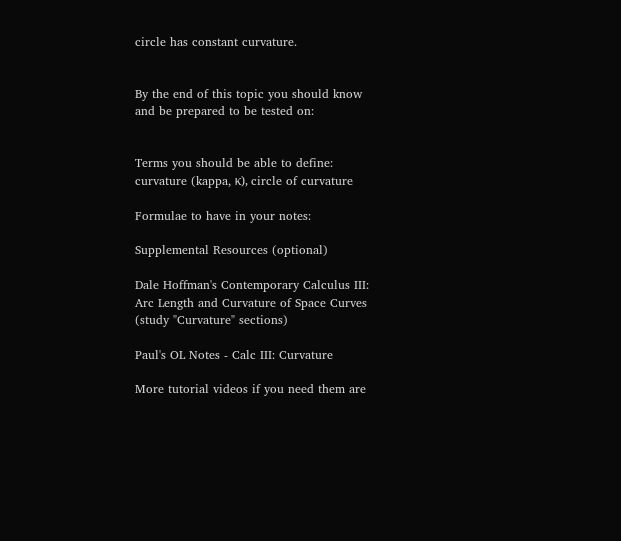circle has constant curvature.


By the end of this topic you should know and be prepared to be tested on:


Terms you should be able to define: curvature (kappa, κ), circle of curvature

Formulae to have in your notes:

Supplemental Resources (optional)

Dale Hoffman's Contemporary Calculus III: Arc Length and Curvature of Space Curves (study "Curvature" sections)

Paul's OL Notes - Calc III: Curvature

More tutorial videos if you need them are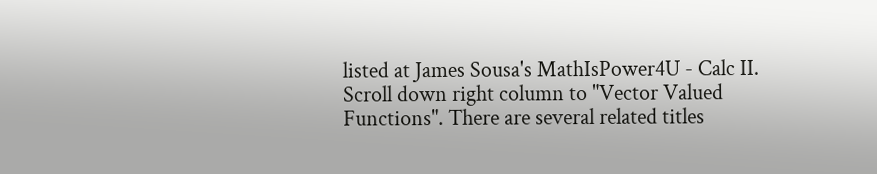listed at James Sousa's MathIsPower4U - Calc II. Scroll down right column to "Vector Valued Functions". There are several related titles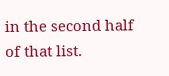in the second half of that list.